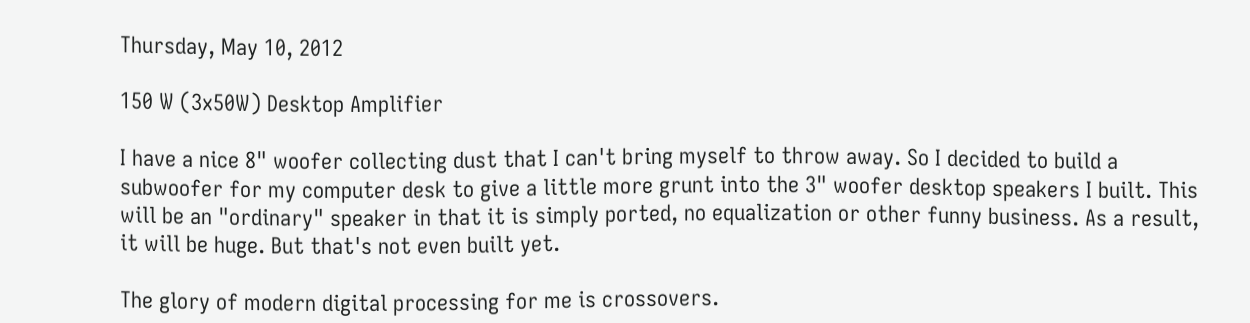Thursday, May 10, 2012

150 W (3x50W) Desktop Amplifier

I have a nice 8" woofer collecting dust that I can't bring myself to throw away. So I decided to build a subwoofer for my computer desk to give a little more grunt into the 3" woofer desktop speakers I built. This will be an "ordinary" speaker in that it is simply ported, no equalization or other funny business. As a result, it will be huge. But that's not even built yet.

The glory of modern digital processing for me is crossovers.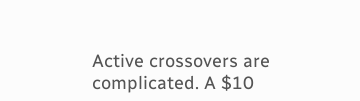Active crossovers are complicated. A $10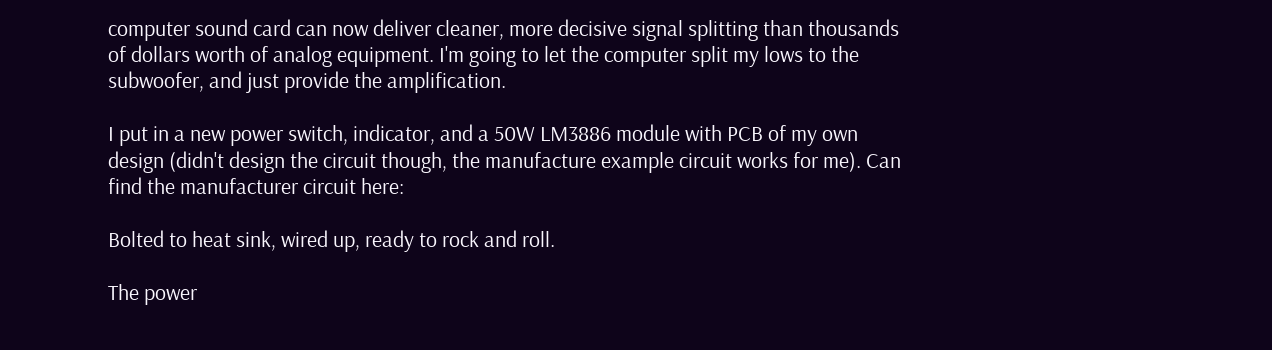computer sound card can now deliver cleaner, more decisive signal splitting than thousands of dollars worth of analog equipment. I'm going to let the computer split my lows to the subwoofer, and just provide the amplification.

I put in a new power switch, indicator, and a 50W LM3886 module with PCB of my own design (didn't design the circuit though, the manufacture example circuit works for me). Can find the manufacturer circuit here:

Bolted to heat sink, wired up, ready to rock and roll.

The power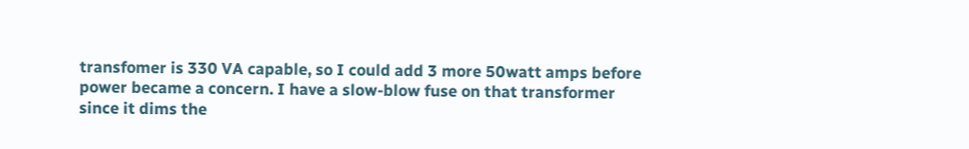transfomer is 330 VA capable, so I could add 3 more 50watt amps before power became a concern. I have a slow-blow fuse on that transformer since it dims the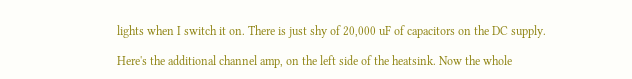lights when I switch it on. There is just shy of 20,000 uF of capacitors on the DC supply.

Here's the additional channel amp, on the left side of the heatsink. Now the whole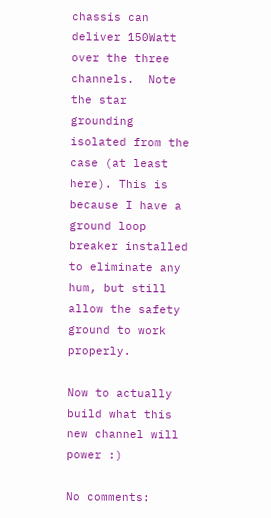chassis can deliver 150Watt over the three channels.  Note the star grounding isolated from the case (at least here). This is because I have a ground loop breaker installed to eliminate any hum, but still allow the safety ground to work properly.

Now to actually build what this new channel will power :)

No comments: